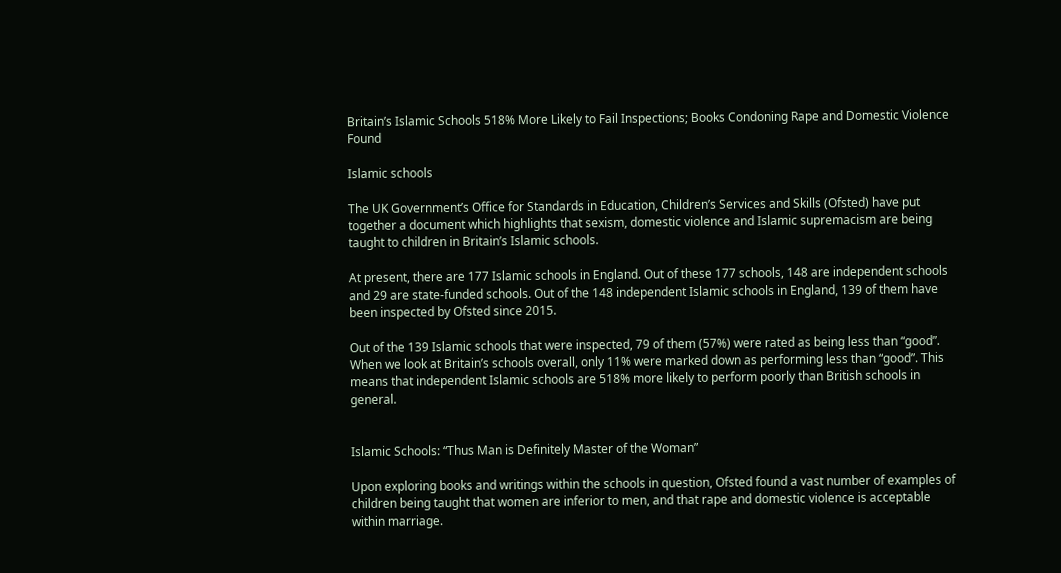Britain’s Islamic Schools 518% More Likely to Fail Inspections; Books Condoning Rape and Domestic Violence Found

Islamic schools

The UK Government’s Office for Standards in Education, Children’s Services and Skills (Ofsted) have put together a document which highlights that sexism, domestic violence and Islamic supremacism are being taught to children in Britain’s Islamic schools.

At present, there are 177 Islamic schools in England. Out of these 177 schools, 148 are independent schools and 29 are state-funded schools. Out of the 148 independent Islamic schools in England, 139 of them have been inspected by Ofsted since 2015.

Out of the 139 Islamic schools that were inspected, 79 of them (57%) were rated as being less than “good”. When we look at Britain’s schools overall, only 11% were marked down as performing less than “good”. This means that independent Islamic schools are 518% more likely to perform poorly than British schools in general.


Islamic Schools: “Thus Man is Definitely Master of the Woman”

Upon exploring books and writings within the schools in question, Ofsted found a vast number of examples of children being taught that women are inferior to men, and that rape and domestic violence is acceptable within marriage.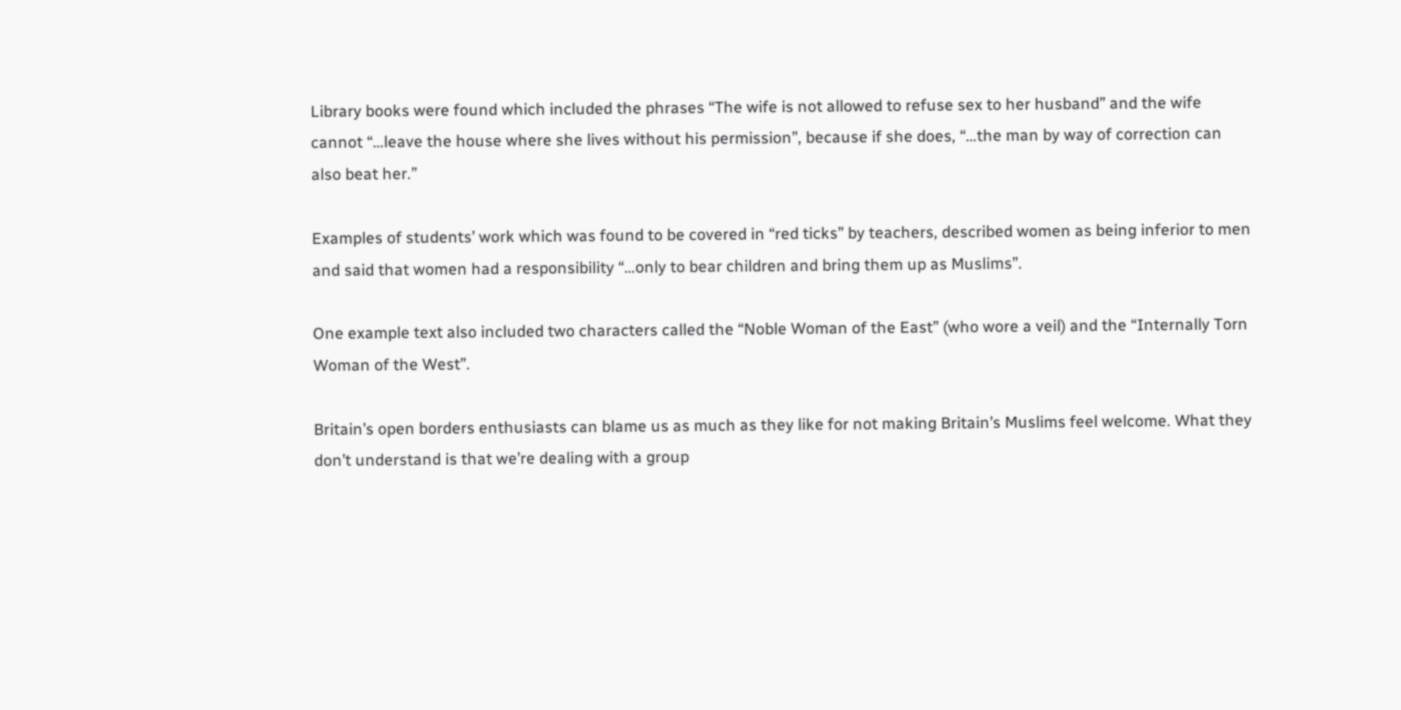Library books were found which included the phrases “The wife is not allowed to refuse sex to her husband” and the wife cannot “…leave the house where she lives without his permission”, because if she does, “…the man by way of correction can also beat her.”

Examples of students’ work which was found to be covered in “red ticks” by teachers, described women as being inferior to men and said that women had a responsibility “…only to bear children and bring them up as Muslims”.

One example text also included two characters called the “Noble Woman of the East” (who wore a veil) and the “Internally Torn Woman of the West”.

Britain’s open borders enthusiasts can blame us as much as they like for not making Britain’s Muslims feel welcome. What they don’t understand is that we’re dealing with a group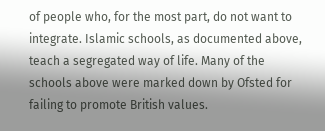of people who, for the most part, do not want to integrate. Islamic schools, as documented above, teach a segregated way of life. Many of the schools above were marked down by Ofsted for failing to promote British values.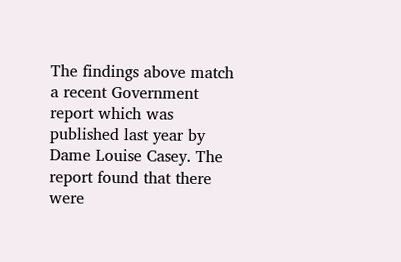The findings above match a recent Government report which was published last year by Dame Louise Casey. The report found that there were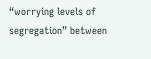“worrying levels of segregation” between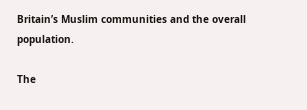Britain’s Muslim communities and the overall population.

The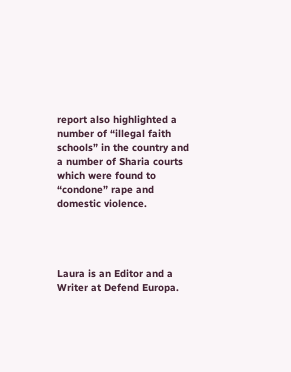report also highlighted a number of “illegal faith schools” in the country and a number of Sharia courts which were found to “condone” rape and domestic violence.




Laura is an Editor and a Writer at Defend Europa.